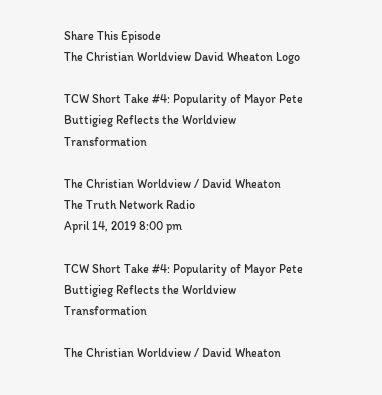Share This Episode
The Christian Worldview David Wheaton Logo

TCW Short Take #4: Popularity of Mayor Pete Buttigieg Reflects the Worldview Transformation

The Christian Worldview / David Wheaton
The Truth Network Radio
April 14, 2019 8:00 pm

TCW Short Take #4: Popularity of Mayor Pete Buttigieg Reflects the Worldview Transformation

The Christian Worldview / David Wheaton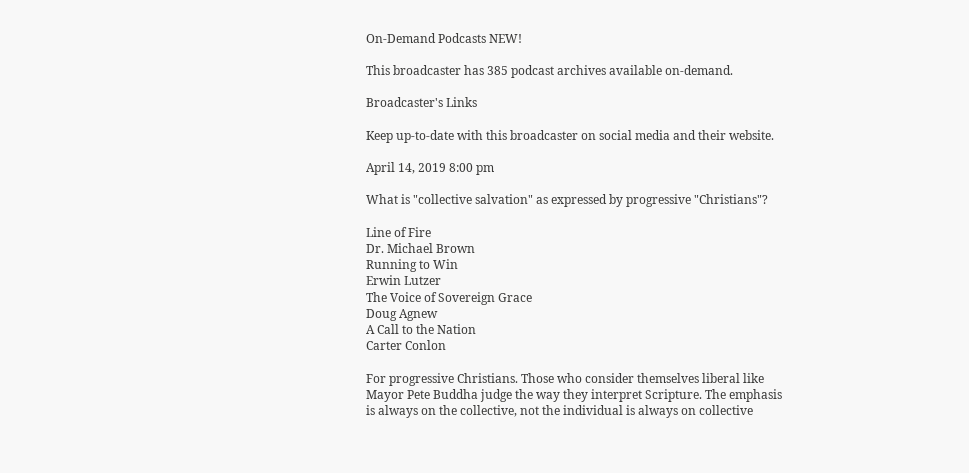On-Demand Podcasts NEW!

This broadcaster has 385 podcast archives available on-demand.

Broadcaster's Links

Keep up-to-date with this broadcaster on social media and their website.

April 14, 2019 8:00 pm

What is "collective salvation" as expressed by progressive "Christians"?

Line of Fire
Dr. Michael Brown
Running to Win
Erwin Lutzer
The Voice of Sovereign Grace
Doug Agnew
A Call to the Nation
Carter Conlon

For progressive Christians. Those who consider themselves liberal like Mayor Pete Buddha judge the way they interpret Scripture. The emphasis is always on the collective, not the individual is always on collective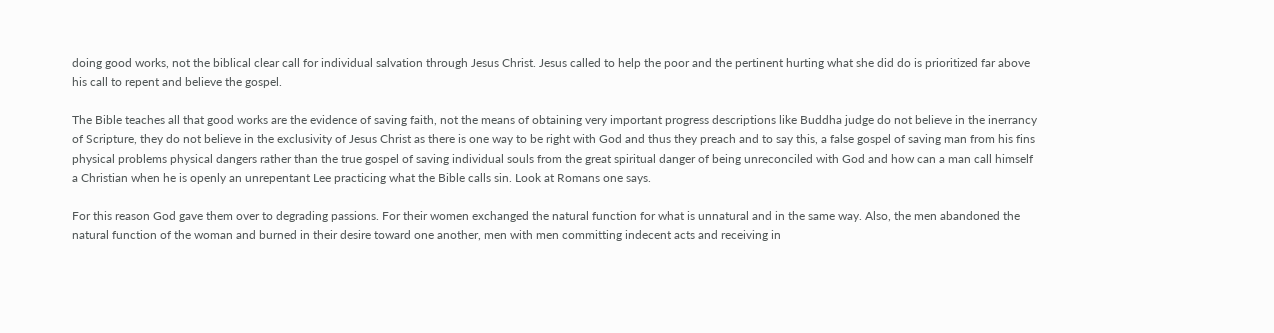doing good works, not the biblical clear call for individual salvation through Jesus Christ. Jesus called to help the poor and the pertinent hurting what she did do is prioritized far above his call to repent and believe the gospel.

The Bible teaches all that good works are the evidence of saving faith, not the means of obtaining very important progress descriptions like Buddha judge do not believe in the inerrancy of Scripture, they do not believe in the exclusivity of Jesus Christ as there is one way to be right with God and thus they preach and to say this, a false gospel of saving man from his fins physical problems physical dangers rather than the true gospel of saving individual souls from the great spiritual danger of being unreconciled with God and how can a man call himself a Christian when he is openly an unrepentant Lee practicing what the Bible calls sin. Look at Romans one says.

For this reason God gave them over to degrading passions. For their women exchanged the natural function for what is unnatural and in the same way. Also, the men abandoned the natural function of the woman and burned in their desire toward one another, men with men committing indecent acts and receiving in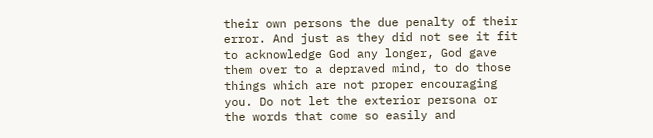their own persons the due penalty of their error. And just as they did not see it fit to acknowledge God any longer, God gave them over to a depraved mind, to do those things which are not proper encouraging you. Do not let the exterior persona or the words that come so easily and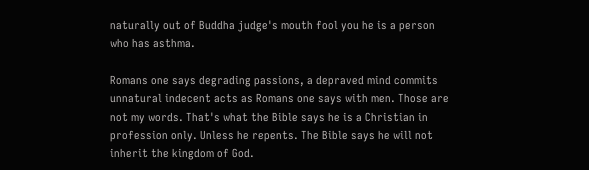naturally out of Buddha judge's mouth fool you he is a person who has asthma.

Romans one says degrading passions, a depraved mind commits unnatural indecent acts as Romans one says with men. Those are not my words. That's what the Bible says he is a Christian in profession only. Unless he repents. The Bible says he will not inherit the kingdom of God.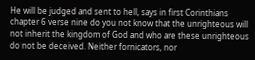He will be judged and sent to hell, says in first Corinthians chapter 6 verse nine do you not know that the unrighteous will not inherit the kingdom of God and who are these unrighteous do not be deceived. Neither fornicators, nor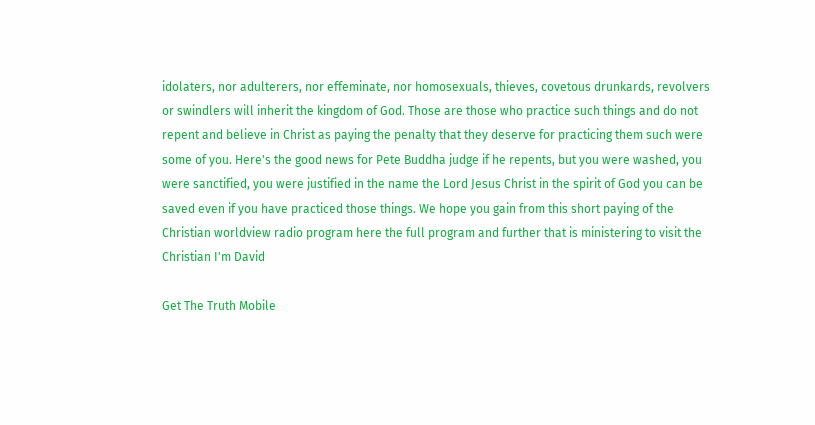idolaters, nor adulterers, nor effeminate, nor homosexuals, thieves, covetous drunkards, revolvers or swindlers will inherit the kingdom of God. Those are those who practice such things and do not repent and believe in Christ as paying the penalty that they deserve for practicing them such were some of you. Here's the good news for Pete Buddha judge if he repents, but you were washed, you were sanctified, you were justified in the name the Lord Jesus Christ in the spirit of God you can be saved even if you have practiced those things. We hope you gain from this short paying of the Christian worldview radio program here the full program and further that is ministering to visit the Christian I'm David

Get The Truth Mobile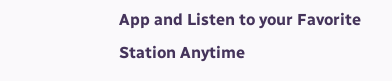App and Listen to your Favorite Station Anytime